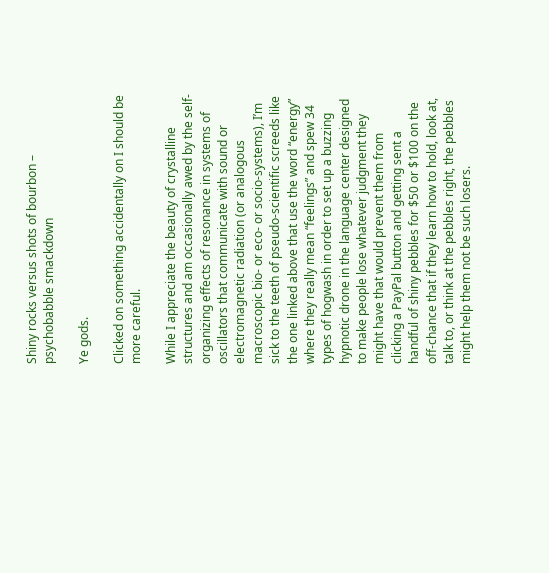Shiny rocks versus shots of bourbon – psychobabble smackdown

Ye gods.

Clicked on something accidentally on I should be more careful.

While I appreciate the beauty of crystalline structures and am occasionally awed by the self-organizing effects of resonance in systems of oscillators that communicate with sound or electromagnetic radiation (or analogous macroscopic bio- or eco- or socio-systems), I’m sick to the teeth of pseudo-scientific screeds like the one linked above that use the word “energy” where they really mean “feelings” and spew 34 types of hogwash in order to set up a buzzing hypnotic drone in the language center designed to make people lose whatever judgment they might have that would prevent them from clicking a PayPal button and getting sent a handful of shiny pebbles for $50 or $100 on the off-chance that if they learn how to hold, look at, talk to, or think at the pebbles right, the pebbles might help them not be such losers.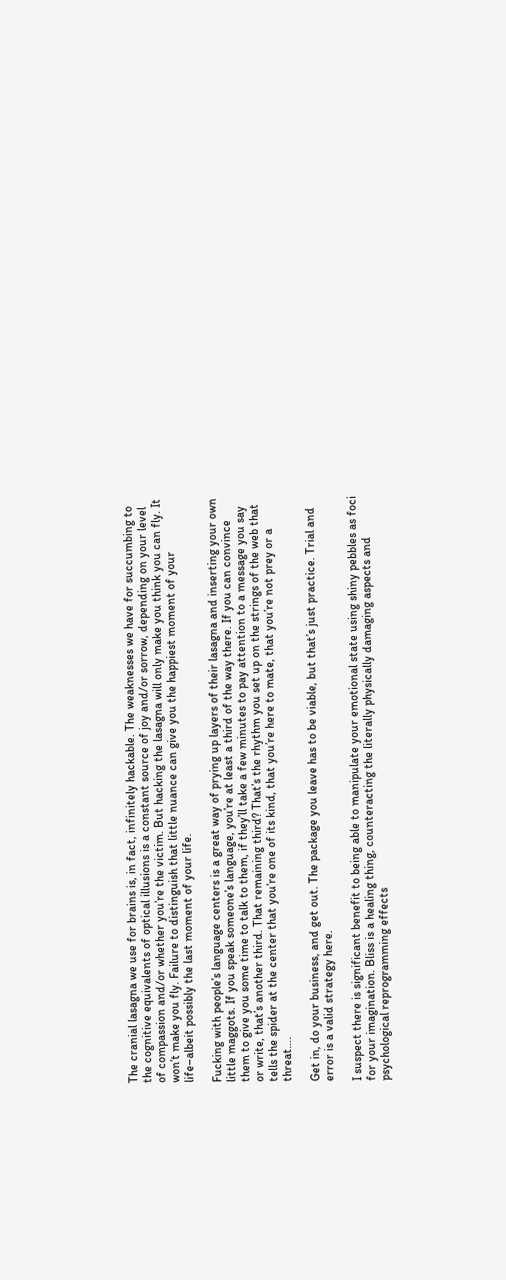The cranial lasagna we use for brains is, in fact, infinitely hackable. The weaknesses we have for succumbing to the cognitive equivalents of optical illusions is a constant source of joy and/or sorrow, depending on your level of compassion and/or whether you’re the victim. But hacking the lasagna will only make you think you can fly. It won’t make you fly. Failure to distinguish that little nuance can give you the happiest moment of your life–albeit possibly the last moment of your life.

Fucking with people’s language centers is a great way of prying up layers of their lasagna and inserting your own little maggots. If you speak someone’s language, you’re at least a third of the way there. If you can convince them to give you some time to talk to them, if they’ll take a few minutes to pay attention to a message you say or write, that’s another third. That remaining third? That’s the rhythm you set up on the strings of the web that tells the spider at the center that you’re one of its kind, that you’re here to mate, that you’re not prey or a threat….

Get in, do your business, and get out. The package you leave has to be viable, but that’s just practice. Trial and error is a valid strategy here.

I suspect there is significant benefit to being able to manipulate your emotional state using shiny pebbles as foci for your imagination. Bliss is a healing thing, counteracting the literally physically damaging aspects and psychological reprogramming effects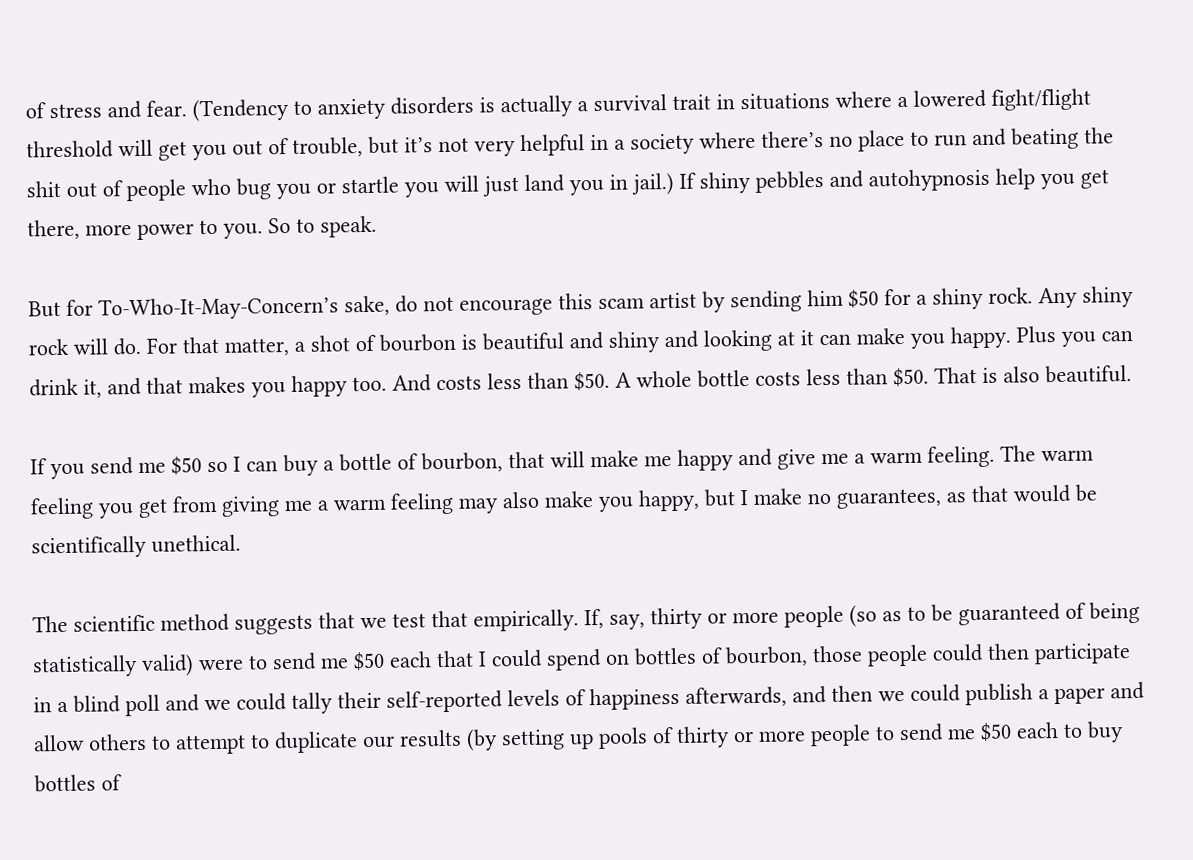of stress and fear. (Tendency to anxiety disorders is actually a survival trait in situations where a lowered fight/flight threshold will get you out of trouble, but it’s not very helpful in a society where there’s no place to run and beating the shit out of people who bug you or startle you will just land you in jail.) If shiny pebbles and autohypnosis help you get there, more power to you. So to speak.

But for To-Who-It-May-Concern’s sake, do not encourage this scam artist by sending him $50 for a shiny rock. Any shiny rock will do. For that matter, a shot of bourbon is beautiful and shiny and looking at it can make you happy. Plus you can drink it, and that makes you happy too. And costs less than $50. A whole bottle costs less than $50. That is also beautiful.

If you send me $50 so I can buy a bottle of bourbon, that will make me happy and give me a warm feeling. The warm feeling you get from giving me a warm feeling may also make you happy, but I make no guarantees, as that would be scientifically unethical.

The scientific method suggests that we test that empirically. If, say, thirty or more people (so as to be guaranteed of being statistically valid) were to send me $50 each that I could spend on bottles of bourbon, those people could then participate in a blind poll and we could tally their self-reported levels of happiness afterwards, and then we could publish a paper and allow others to attempt to duplicate our results (by setting up pools of thirty or more people to send me $50 each to buy bottles of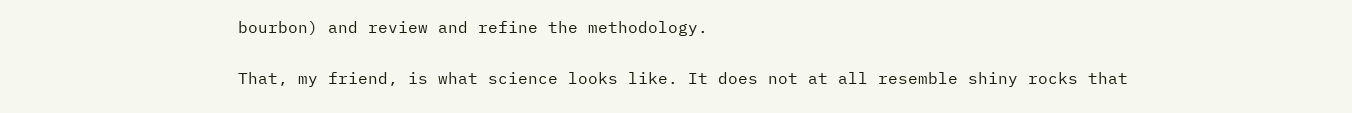bourbon) and review and refine the methodology.

That, my friend, is what science looks like. It does not at all resemble shiny rocks that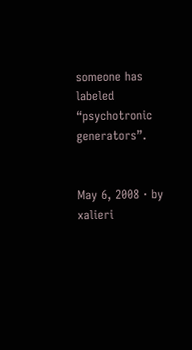someone has labeled “psychotronic generators”.


May 6, 2008 · by xalieri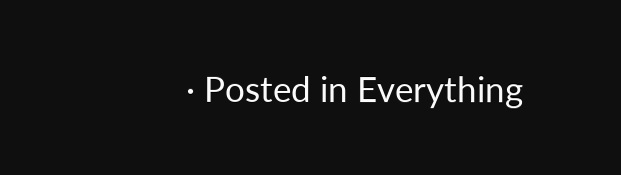· Posted in Everything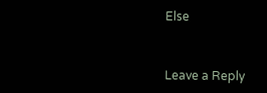Else


Leave a Reply